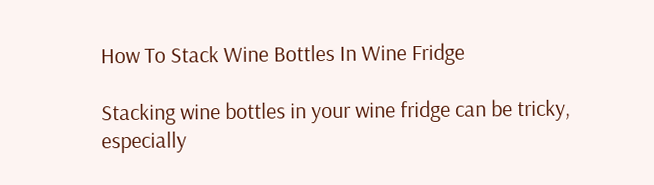How To Stack Wine Bottles In Wine Fridge

Stacking wine bottles in your wine fridge can be tricky, especially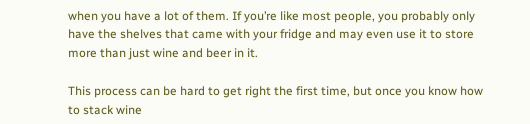when you have a lot of them. If you’re like most people, you probably only have the shelves that came with your fridge and may even use it to store more than just wine and beer in it.

This process can be hard to get right the first time, but once you know how to stack wine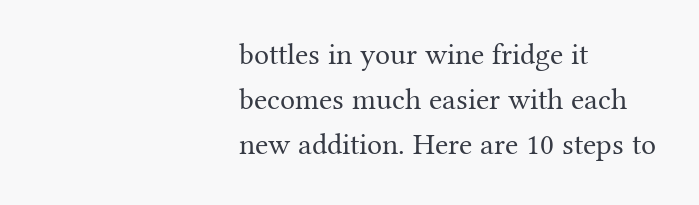bottles in your wine fridge it becomes much easier with each new addition. Here are 10 steps to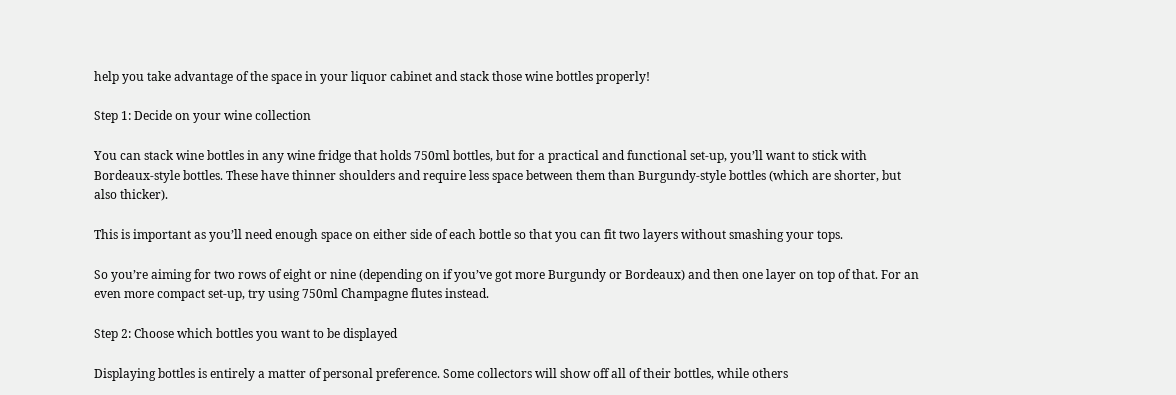help you take advantage of the space in your liquor cabinet and stack those wine bottles properly!

Step 1: Decide on your wine collection

You can stack wine bottles in any wine fridge that holds 750ml bottles, but for a practical and functional set-up, you’ll want to stick with Bordeaux-style bottles. These have thinner shoulders and require less space between them than Burgundy-style bottles (which are shorter, but also thicker).

This is important as you’ll need enough space on either side of each bottle so that you can fit two layers without smashing your tops.

So you’re aiming for two rows of eight or nine (depending on if you’ve got more Burgundy or Bordeaux) and then one layer on top of that. For an even more compact set-up, try using 750ml Champagne flutes instead.

Step 2: Choose which bottles you want to be displayed

Displaying bottles is entirely a matter of personal preference. Some collectors will show off all of their bottles, while others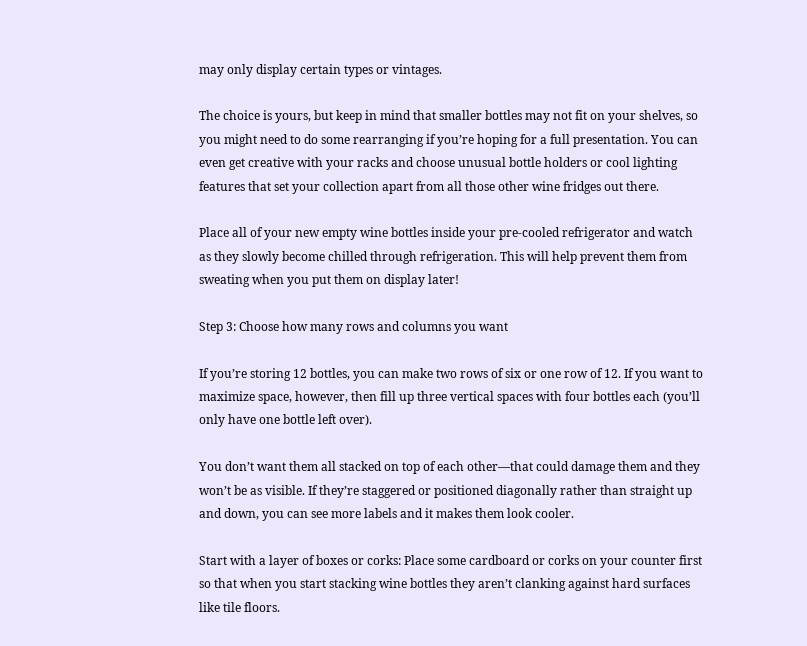may only display certain types or vintages.

The choice is yours, but keep in mind that smaller bottles may not fit on your shelves, so you might need to do some rearranging if you’re hoping for a full presentation. You can even get creative with your racks and choose unusual bottle holders or cool lighting features that set your collection apart from all those other wine fridges out there.

Place all of your new empty wine bottles inside your pre-cooled refrigerator and watch as they slowly become chilled through refrigeration. This will help prevent them from sweating when you put them on display later!

Step 3: Choose how many rows and columns you want

If you’re storing 12 bottles, you can make two rows of six or one row of 12. If you want to maximize space, however, then fill up three vertical spaces with four bottles each (you’ll only have one bottle left over).

You don’t want them all stacked on top of each other—that could damage them and they won’t be as visible. If they’re staggered or positioned diagonally rather than straight up and down, you can see more labels and it makes them look cooler.

Start with a layer of boxes or corks: Place some cardboard or corks on your counter first so that when you start stacking wine bottles they aren’t clanking against hard surfaces like tile floors.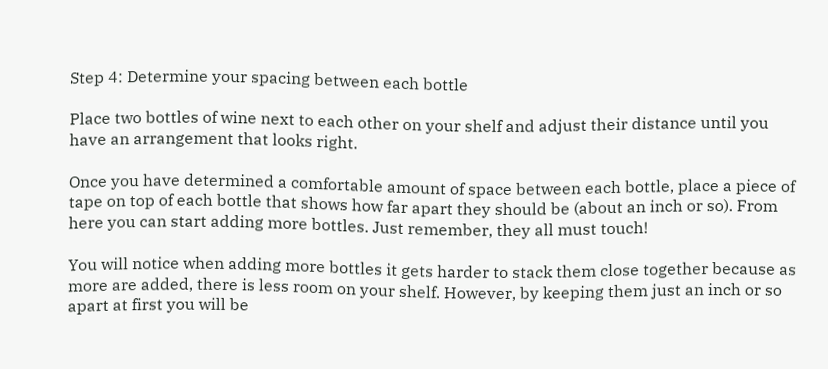Step 4: Determine your spacing between each bottle

Place two bottles of wine next to each other on your shelf and adjust their distance until you have an arrangement that looks right.

Once you have determined a comfortable amount of space between each bottle, place a piece of tape on top of each bottle that shows how far apart they should be (about an inch or so). From here you can start adding more bottles. Just remember, they all must touch!

You will notice when adding more bottles it gets harder to stack them close together because as more are added, there is less room on your shelf. However, by keeping them just an inch or so apart at first you will be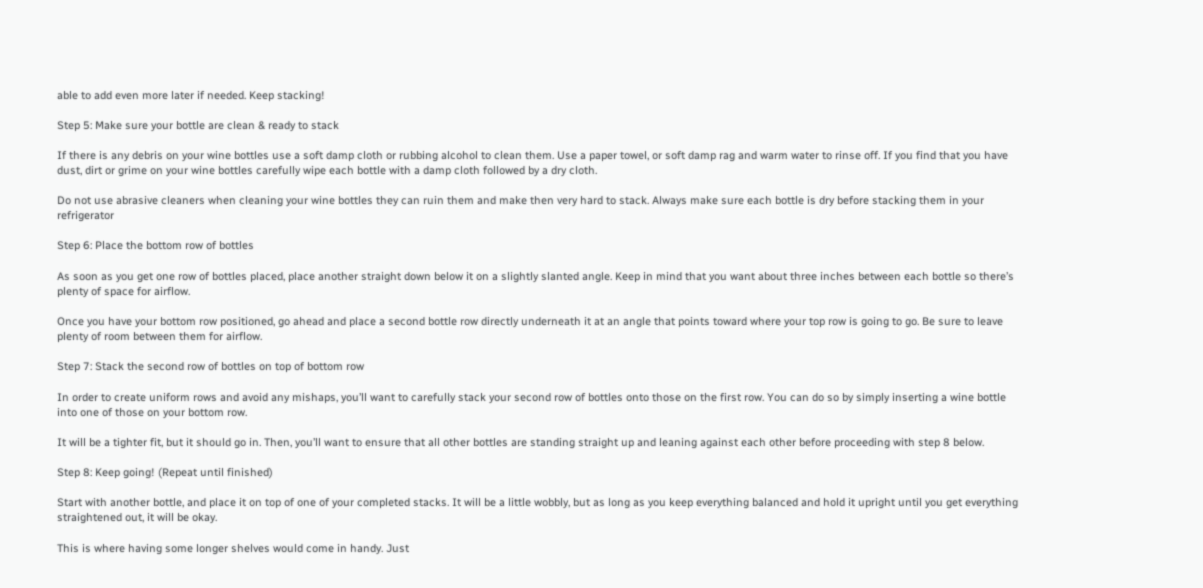able to add even more later if needed. Keep stacking!

Step 5: Make sure your bottle are clean & ready to stack

If there is any debris on your wine bottles use a soft damp cloth or rubbing alcohol to clean them. Use a paper towel, or soft damp rag and warm water to rinse off. If you find that you have dust, dirt or grime on your wine bottles carefully wipe each bottle with a damp cloth followed by a dry cloth.

Do not use abrasive cleaners when cleaning your wine bottles they can ruin them and make then very hard to stack. Always make sure each bottle is dry before stacking them in your refrigerator

Step 6: Place the bottom row of bottles

As soon as you get one row of bottles placed, place another straight down below it on a slightly slanted angle. Keep in mind that you want about three inches between each bottle so there’s plenty of space for airflow.

Once you have your bottom row positioned, go ahead and place a second bottle row directly underneath it at an angle that points toward where your top row is going to go. Be sure to leave plenty of room between them for airflow.

Step 7: Stack the second row of bottles on top of bottom row

In order to create uniform rows and avoid any mishaps, you’ll want to carefully stack your second row of bottles onto those on the first row. You can do so by simply inserting a wine bottle into one of those on your bottom row.

It will be a tighter fit, but it should go in. Then, you’ll want to ensure that all other bottles are standing straight up and leaning against each other before proceeding with step 8 below.

Step 8: Keep going! (Repeat until finished)

Start with another bottle, and place it on top of one of your completed stacks. It will be a little wobbly, but as long as you keep everything balanced and hold it upright until you get everything straightened out, it will be okay.

This is where having some longer shelves would come in handy. Just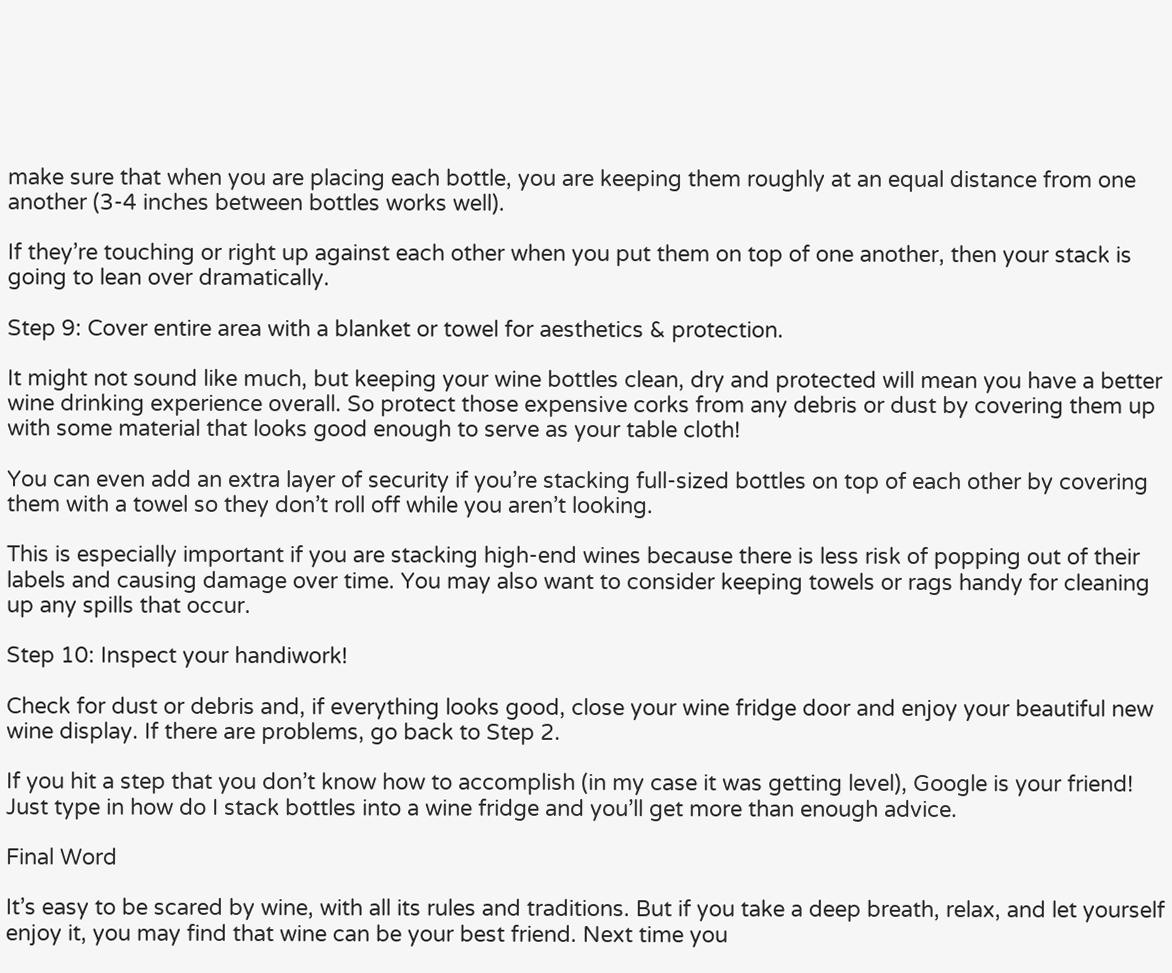make sure that when you are placing each bottle, you are keeping them roughly at an equal distance from one another (3-4 inches between bottles works well).

If they’re touching or right up against each other when you put them on top of one another, then your stack is going to lean over dramatically.

Step 9: Cover entire area with a blanket or towel for aesthetics & protection.

It might not sound like much, but keeping your wine bottles clean, dry and protected will mean you have a better wine drinking experience overall. So protect those expensive corks from any debris or dust by covering them up with some material that looks good enough to serve as your table cloth!

You can even add an extra layer of security if you’re stacking full-sized bottles on top of each other by covering them with a towel so they don’t roll off while you aren’t looking.

This is especially important if you are stacking high-end wines because there is less risk of popping out of their labels and causing damage over time. You may also want to consider keeping towels or rags handy for cleaning up any spills that occur.

Step 10: Inspect your handiwork!

Check for dust or debris and, if everything looks good, close your wine fridge door and enjoy your beautiful new wine display. If there are problems, go back to Step 2.

If you hit a step that you don’t know how to accomplish (in my case it was getting level), Google is your friend! Just type in how do I stack bottles into a wine fridge and you’ll get more than enough advice.

Final Word

It’s easy to be scared by wine, with all its rules and traditions. But if you take a deep breath, relax, and let yourself enjoy it, you may find that wine can be your best friend. Next time you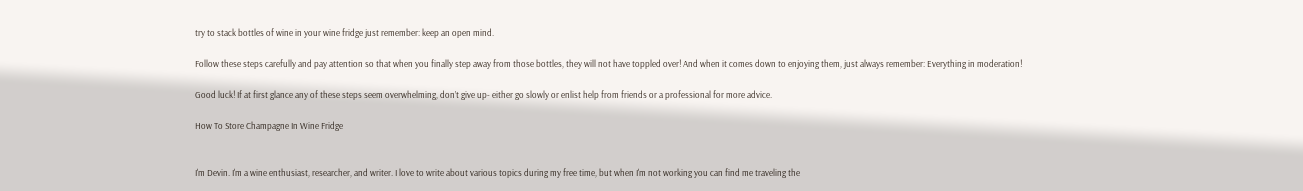try to stack bottles of wine in your wine fridge just remember: keep an open mind.

Follow these steps carefully and pay attention so that when you finally step away from those bottles, they will not have toppled over! And when it comes down to enjoying them, just always remember: Everything in moderation!

Good luck! If at first glance any of these steps seem overwhelming, don’t give up- either go slowly or enlist help from friends or a professional for more advice.

How To Store Champagne In Wine Fridge


I'm Devin. I'm a wine enthusiast, researcher, and writer. I love to write about various topics during my free time, but when I'm not working you can find me traveling the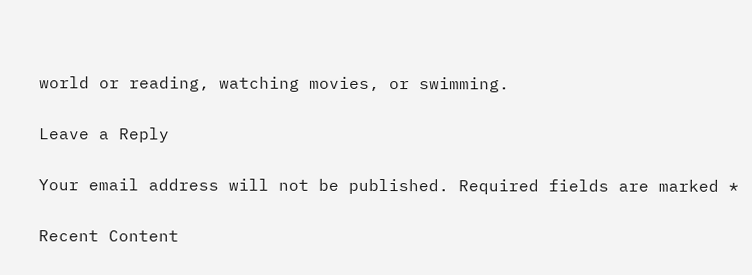world or reading, watching movies, or swimming.

Leave a Reply

Your email address will not be published. Required fields are marked *

Recent Content